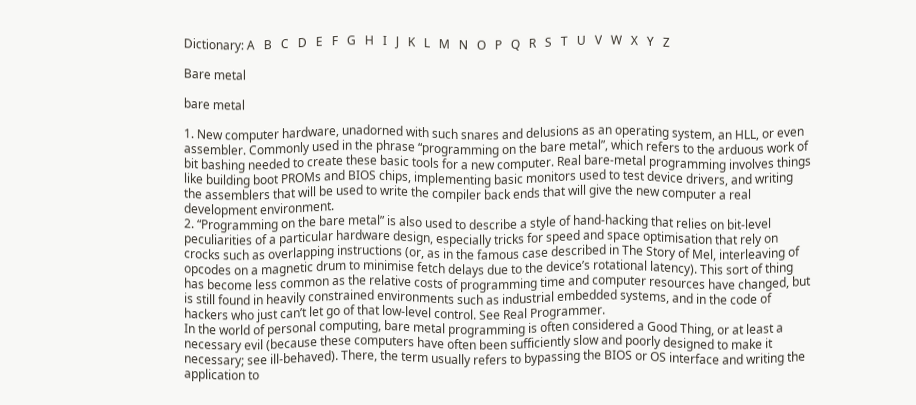Dictionary: A   B   C   D   E   F   G   H   I   J   K   L   M   N   O   P   Q   R   S   T   U   V   W   X   Y   Z

Bare metal

bare metal

1. New computer hardware, unadorned with such snares and delusions as an operating system, an HLL, or even assembler. Commonly used in the phrase “programming on the bare metal”, which refers to the arduous work of bit bashing needed to create these basic tools for a new computer. Real bare-metal programming involves things like building boot PROMs and BIOS chips, implementing basic monitors used to test device drivers, and writing the assemblers that will be used to write the compiler back ends that will give the new computer a real development environment.
2. “Programming on the bare metal” is also used to describe a style of hand-hacking that relies on bit-level peculiarities of a particular hardware design, especially tricks for speed and space optimisation that rely on crocks such as overlapping instructions (or, as in the famous case described in The Story of Mel, interleaving of opcodes on a magnetic drum to minimise fetch delays due to the device’s rotational latency). This sort of thing has become less common as the relative costs of programming time and computer resources have changed, but is still found in heavily constrained environments such as industrial embedded systems, and in the code of hackers who just can’t let go of that low-level control. See Real Programmer.
In the world of personal computing, bare metal programming is often considered a Good Thing, or at least a necessary evil (because these computers have often been sufficiently slow and poorly designed to make it necessary; see ill-behaved). There, the term usually refers to bypassing the BIOS or OS interface and writing the application to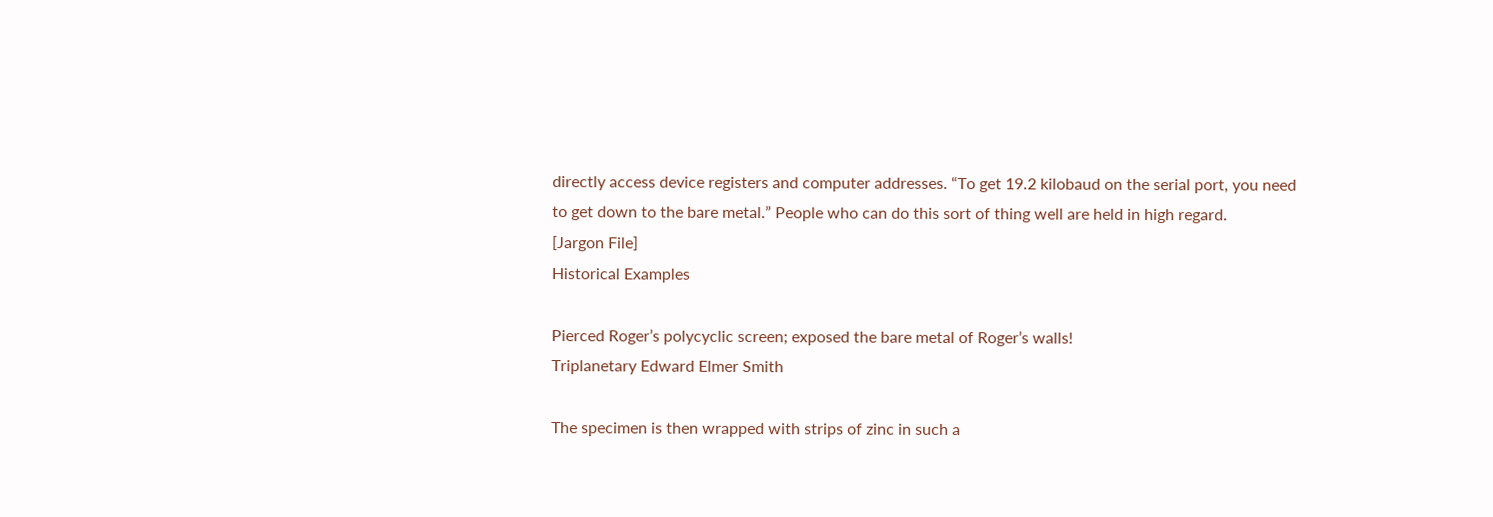directly access device registers and computer addresses. “To get 19.2 kilobaud on the serial port, you need to get down to the bare metal.” People who can do this sort of thing well are held in high regard.
[Jargon File]
Historical Examples

Pierced Roger’s polycyclic screen; exposed the bare metal of Roger’s walls!
Triplanetary Edward Elmer Smith

The specimen is then wrapped with strips of zinc in such a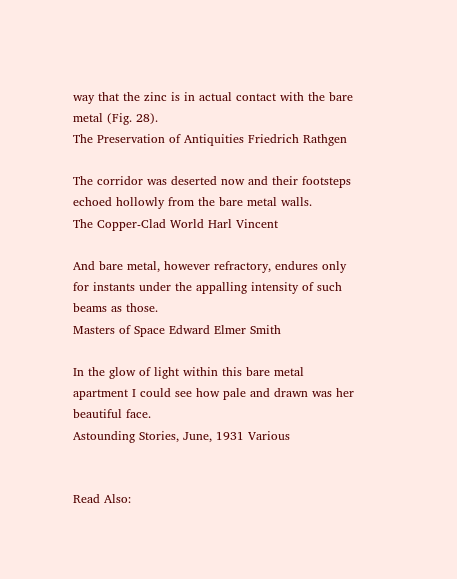way that the zinc is in actual contact with the bare metal (Fig. 28).
The Preservation of Antiquities Friedrich Rathgen

The corridor was deserted now and their footsteps echoed hollowly from the bare metal walls.
The Copper-Clad World Harl Vincent

And bare metal, however refractory, endures only for instants under the appalling intensity of such beams as those.
Masters of Space Edward Elmer Smith

In the glow of light within this bare metal apartment I could see how pale and drawn was her beautiful face.
Astounding Stories, June, 1931 Various


Read Also: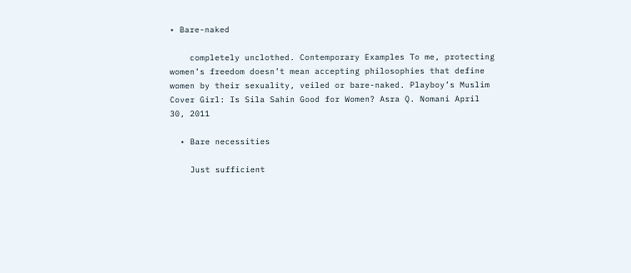• Bare-naked

    completely unclothed. Contemporary Examples To me, protecting women’s freedom doesn’t mean accepting philosophies that define women by their sexuality, veiled or bare-naked. Playboy’s Muslim Cover Girl: Is Sila Sahin Good for Women? Asra Q. Nomani April 30, 2011

  • Bare necessities

    Just sufficient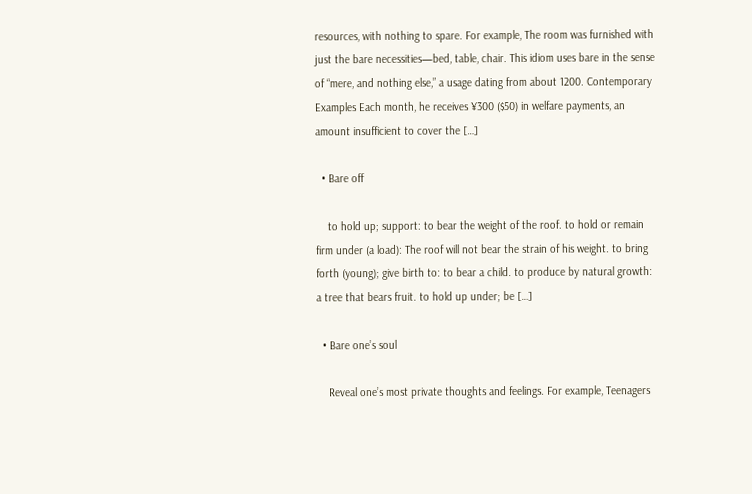resources, with nothing to spare. For example, The room was furnished with just the bare necessities—bed, table, chair. This idiom uses bare in the sense of “mere, and nothing else,” a usage dating from about 1200. Contemporary Examples Each month, he receives ¥300 ($50) in welfare payments, an amount insufficient to cover the […]

  • Bare off

    to hold up; support: to bear the weight of the roof. to hold or remain firm under (a load): The roof will not bear the strain of his weight. to bring forth (young); give birth to: to bear a child. to produce by natural growth: a tree that bears fruit. to hold up under; be […]

  • Bare one’s soul

    Reveal one’s most private thoughts and feelings. For example, Teenagers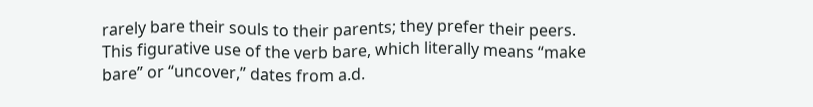rarely bare their souls to their parents; they prefer their peers. This figurative use of the verb bare, which literally means “make bare” or “uncover,” dates from a.d.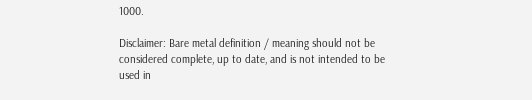1000.

Disclaimer: Bare metal definition / meaning should not be considered complete, up to date, and is not intended to be used in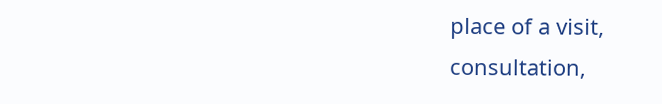place of a visit, consultation,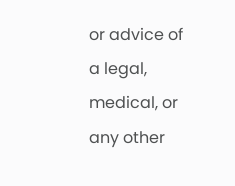or advice of a legal, medical, or any other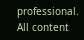professional. All content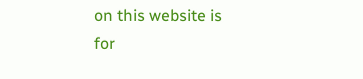on this website is for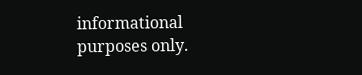informational purposes only.